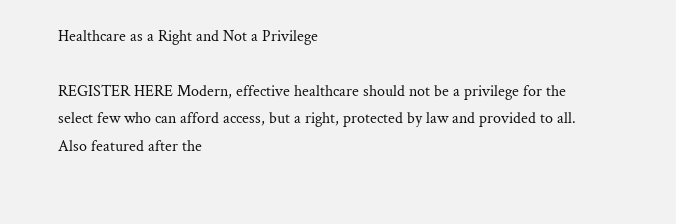Healthcare as a Right and Not a Privilege

REGISTER HERE Modern, effective healthcare should not be a privilege for the select few who can afford access, but a right, protected by law and provided to all. Also featured after the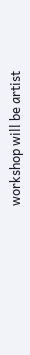workshop will be artist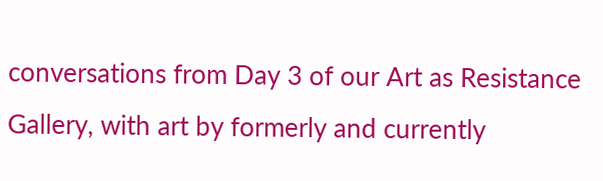conversations from Day 3 of our Art as Resistance Gallery, with art by formerly and currently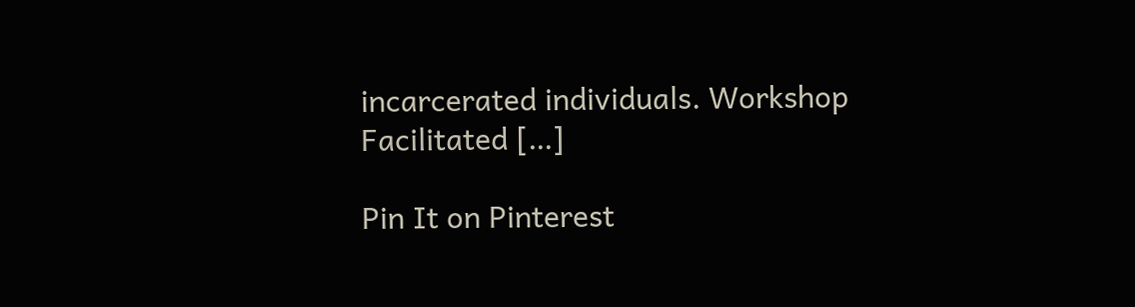incarcerated individuals. Workshop Facilitated […]

Pin It on Pinterest